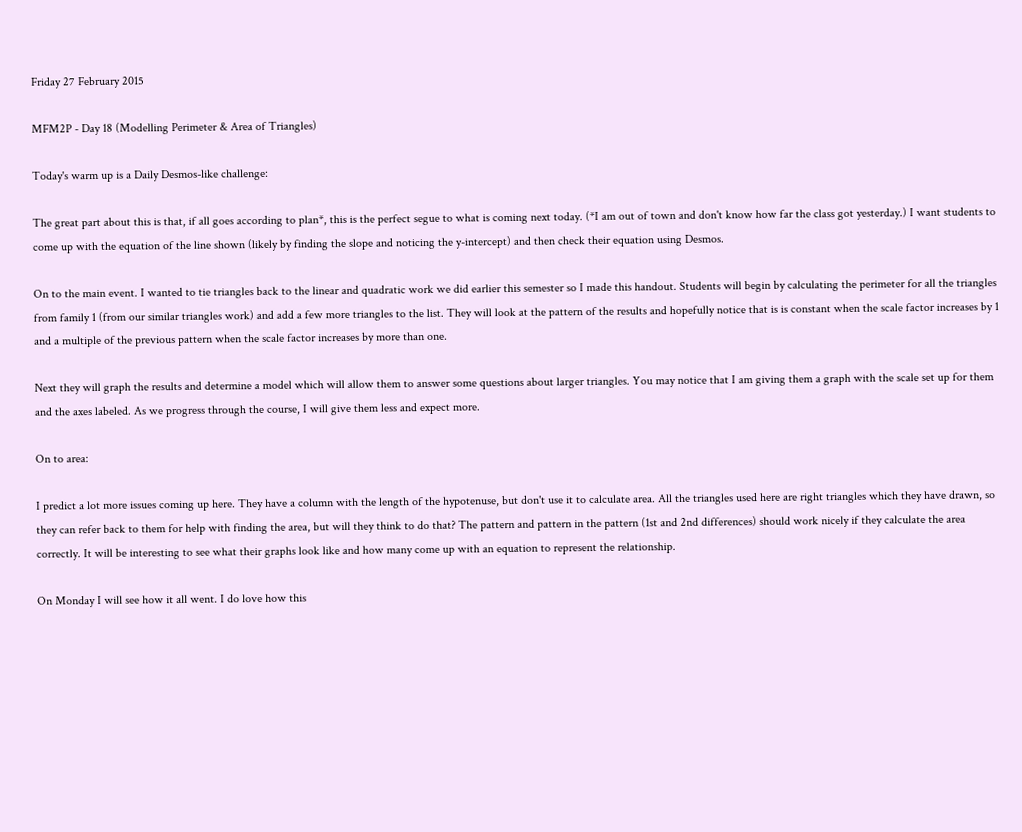Friday 27 February 2015

MFM2P - Day 18 (Modelling Perimeter & Area of Triangles)

Today's warm up is a Daily Desmos-like challenge:

The great part about this is that, if all goes according to plan*, this is the perfect segue to what is coming next today. (*I am out of town and don't know how far the class got yesterday.) I want students to come up with the equation of the line shown (likely by finding the slope and noticing the y-intercept) and then check their equation using Desmos.

On to the main event. I wanted to tie triangles back to the linear and quadratic work we did earlier this semester so I made this handout. Students will begin by calculating the perimeter for all the triangles from family 1 (from our similar triangles work) and add a few more triangles to the list. They will look at the pattern of the results and hopefully notice that is is constant when the scale factor increases by 1 and a multiple of the previous pattern when the scale factor increases by more than one.

Next they will graph the results and determine a model which will allow them to answer some questions about larger triangles. You may notice that I am giving them a graph with the scale set up for them and the axes labeled. As we progress through the course, I will give them less and expect more.

On to area:

I predict a lot more issues coming up here. They have a column with the length of the hypotenuse, but don't use it to calculate area. All the triangles used here are right triangles which they have drawn, so they can refer back to them for help with finding the area, but will they think to do that? The pattern and pattern in the pattern (1st and 2nd differences) should work nicely if they calculate the area correctly. It will be interesting to see what their graphs look like and how many come up with an equation to represent the relationship.

On Monday I will see how it all went. I do love how this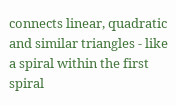connects linear, quadratic and similar triangles - like a spiral within the first spiral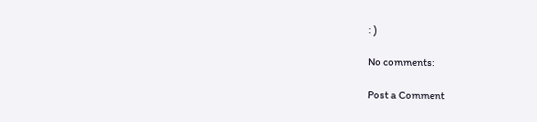: )

No comments:

Post a Comment